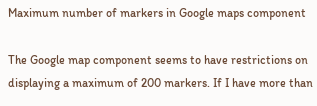Maximum number of markers in Google maps component

The Google map component seems to have restrictions on displaying a maximum of 200 markers. If I have more than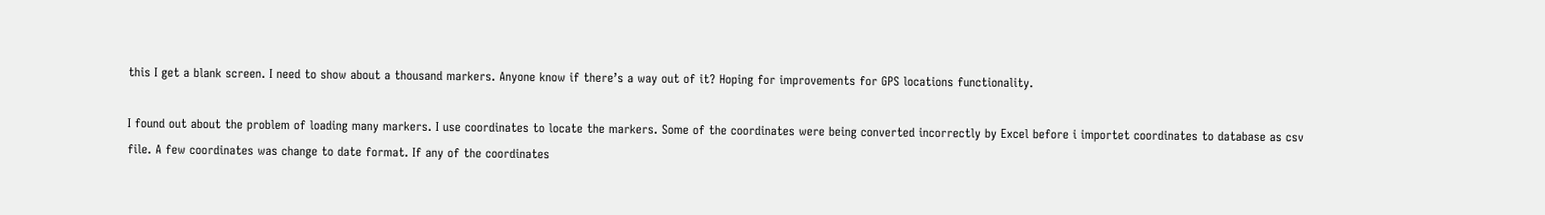this I get a blank screen. I need to show about a thousand markers. Anyone know if there’s a way out of it? Hoping for improvements for GPS locations functionality.

I found out about the problem of loading many markers. I use coordinates to locate the markers. Some of the coordinates were being converted incorrectly by Excel before i importet coordinates to database as csv file. A few coordinates was change to date format. If any of the coordinates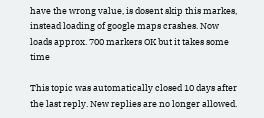have the wrong value, is dosent skip this markes, instead loading of google maps crashes. Now loads approx. 700 markers OK but it takes some time

This topic was automatically closed 10 days after the last reply. New replies are no longer allowed.